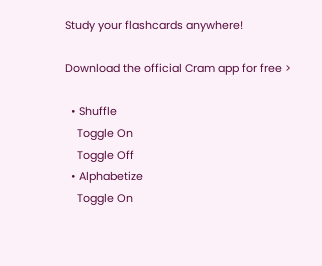Study your flashcards anywhere!

Download the official Cram app for free >

  • Shuffle
    Toggle On
    Toggle Off
  • Alphabetize
    Toggle On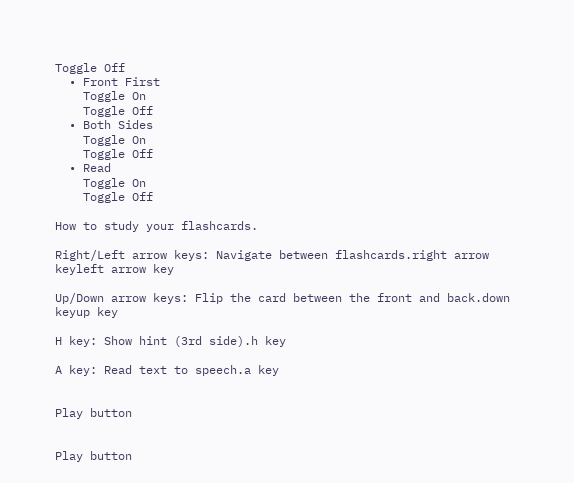Toggle Off
  • Front First
    Toggle On
    Toggle Off
  • Both Sides
    Toggle On
    Toggle Off
  • Read
    Toggle On
    Toggle Off

How to study your flashcards.

Right/Left arrow keys: Navigate between flashcards.right arrow keyleft arrow key

Up/Down arrow keys: Flip the card between the front and back.down keyup key

H key: Show hint (3rd side).h key

A key: Read text to speech.a key


Play button


Play button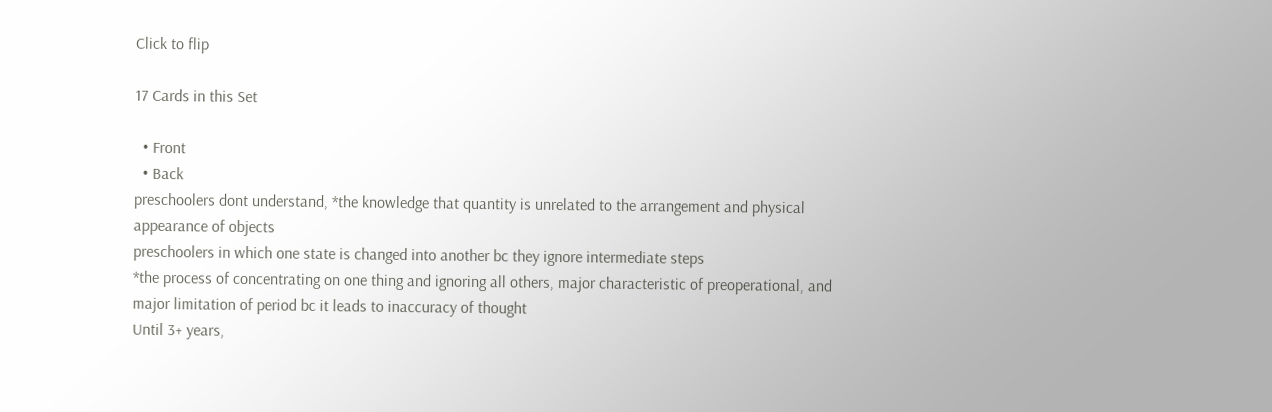Click to flip

17 Cards in this Set

  • Front
  • Back
preschoolers dont understand, *the knowledge that quantity is unrelated to the arrangement and physical appearance of objects
preschoolers in which one state is changed into another bc they ignore intermediate steps
*the process of concentrating on one thing and ignoring all others, major characteristic of preoperational, and major limitation of period bc it leads to inaccuracy of thought
Until 3+ years,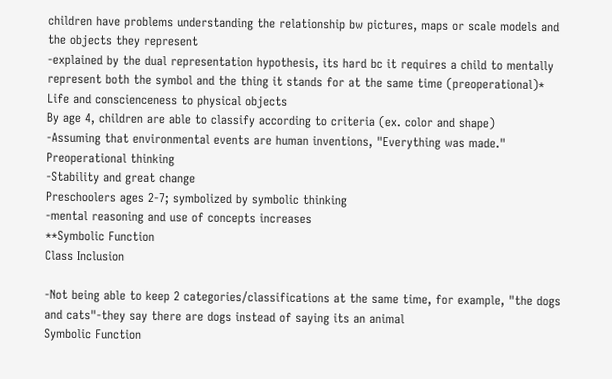children have problems understanding the relationship bw pictures, maps or scale models and the objects they represent
-explained by the dual representation hypothesis, its hard bc it requires a child to mentally represent both the symbol and the thing it stands for at the same time (preoperational)*
Life and conscienceness to physical objects
By age 4, children are able to classify according to criteria (ex. color and shape)
-Assuming that environmental events are human inventions, "Everything was made."
Preoperational thinking
-Stability and great change
Preschoolers ages 2-7; symbolized by symbolic thinking
-mental reasoning and use of concepts increases
**Symbolic Function
Class Inclusion

-Not being able to keep 2 categories/classifications at the same time, for example, "the dogs and cats"-they say there are dogs instead of saying its an animal
Symbolic Function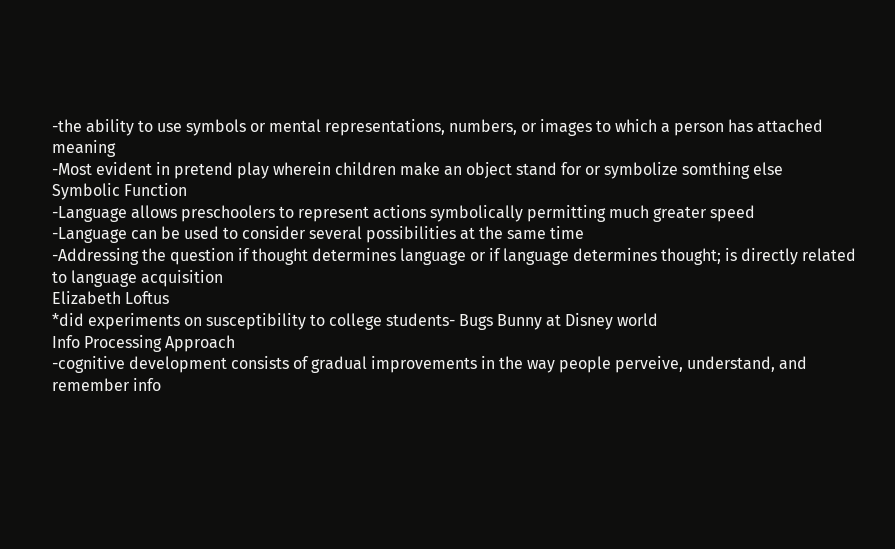-the ability to use symbols or mental representations, numbers, or images to which a person has attached meaning
-Most evident in pretend play wherein children make an object stand for or symbolize somthing else
Symbolic Function
-Language allows preschoolers to represent actions symbolically permitting much greater speed
-Language can be used to consider several possibilities at the same time
-Addressing the question if thought determines language or if language determines thought; is directly related to language acquisition
Elizabeth Loftus
*did experiments on susceptibility to college students- Bugs Bunny at Disney world
Info Processing Approach
-cognitive development consists of gradual improvements in the way people perveive, understand, and remember info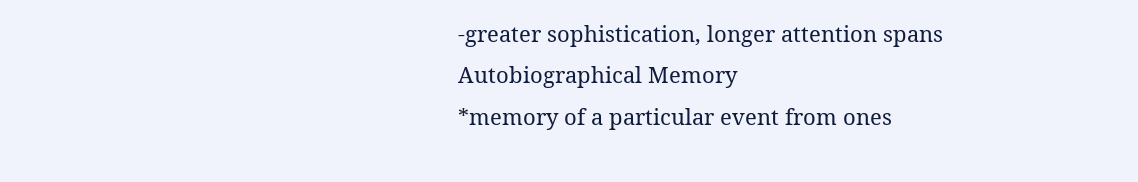-greater sophistication, longer attention spans
Autobiographical Memory
*memory of a particular event from ones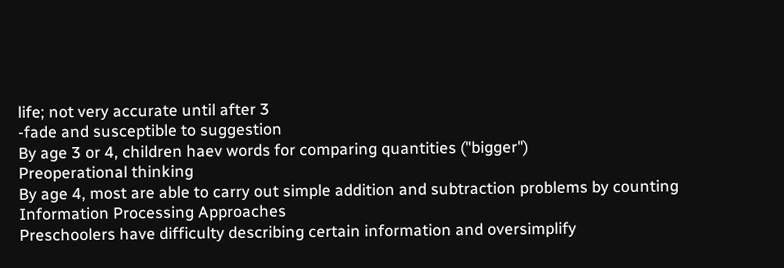life; not very accurate until after 3
-fade and susceptible to suggestion
By age 3 or 4, children haev words for comparing quantities ("bigger")
Preoperational thinking
By age 4, most are able to carry out simple addition and subtraction problems by counting
Information Processing Approaches
Preschoolers have difficulty describing certain information and oversimplify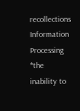recollections
Information Processing
*the inability to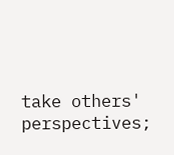take others' perspectives;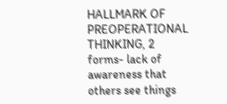HALLMARK OF PREOPERATIONAL THINKING, 2 forms- lack of awareness that others see things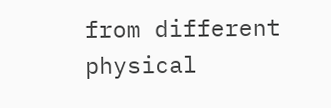from different physical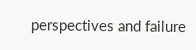perspectives and failure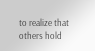to realize that others hold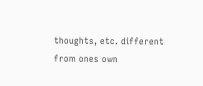thoughts, etc. different from ones own